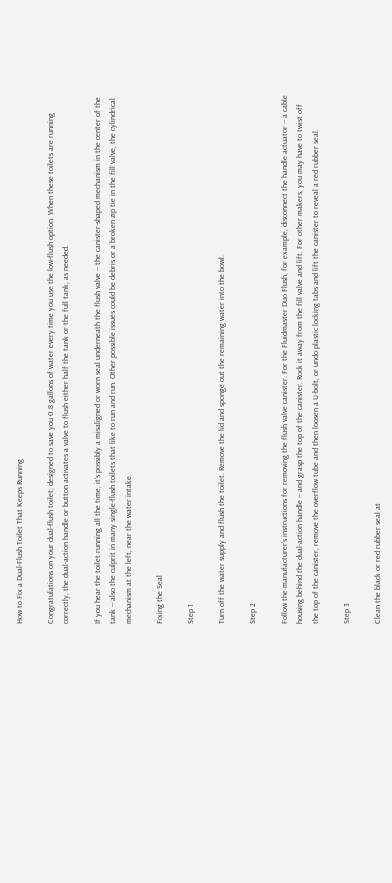How to Fix a Dual-Flush Toilet That Keeps Running

Congratulations on your dual-flush toilet, designed to save you 0.8 gallons of water every time you use the low-flush option. When these toilets are running correctly, the dual-action handle or button activates a valve to flush either half the tank or the full tank, as needed.

If you hear the toilet running all the time, it's possibly a misaligned or worn seal underneath the flush valve -- the canister-shaped mechanism in the center of the tank -- also the culprit in many single-flush toilets that like to run and run. Other possible issues could be debris or a broken zip tie in the fill valve, the cylindrical mechanism at the left, near the water intake.

Fixing the Seal

Step 1

Turn off the water supply and flush the toilet. Remove the lid and sponge out the remaining water into the bowl.

Step 2

Follow the manufacturer's instructions for removing the flush valve canister. For the Fluidmaster Duo Flush, for example, disconnect the handle actuator -- a cable housing behind the dual-action handle -- and grasp the top of the canister. Rock it away from the fill valve and lift. For other makers, you may have to twist off the top of the canister, remove the overflow tube and then loosen a U-bolt, or undo plastic locking tabs and lift the canister to reveal a red rubber seal.

Step 3

Clean the black or red rubber seal at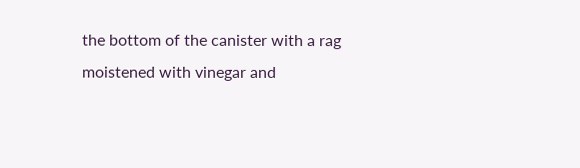the bottom of the canister with a rag moistened with vinegar and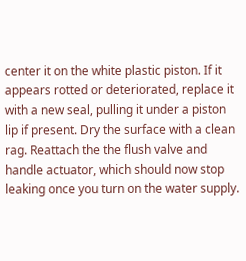center it on the white plastic piston. If it appears rotted or deteriorated, replace it with a new seal, pulling it under a piston lip if present. Dry the surface with a clean rag. Reattach the the flush valve and handle actuator, which should now stop leaking once you turn on the water supply.